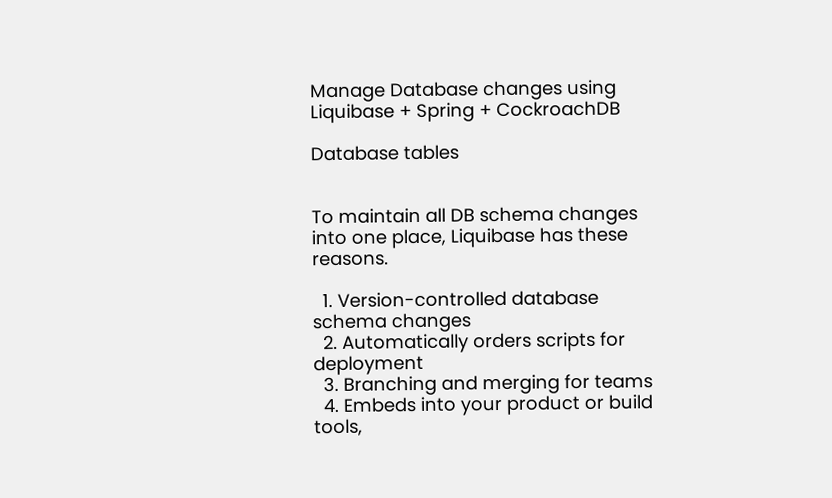Manage Database changes using Liquibase + Spring + CockroachDB

Database tables


To maintain all DB schema changes into one place, Liquibase has these reasons.

  1. Version-controlled database schema changes
  2. Automatically orders scripts for deployment
  3. Branching and merging for teams
  4. Embeds into your product or build tools,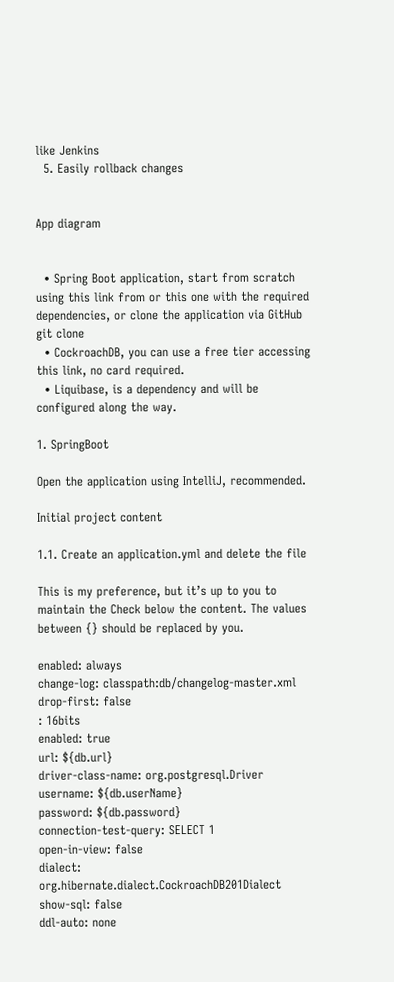like Jenkins
  5. Easily rollback changes


App diagram


  • Spring Boot application, start from scratch using this link from or this one with the required dependencies, or clone the application via GitHub
git clone
  • CockroachDB, you can use a free tier accessing this link, no card required.
  • Liquibase, is a dependency and will be configured along the way.

1. SpringBoot

Open the application using IntelliJ, recommended.

Initial project content

1.1. Create an application.yml and delete the file

This is my preference, but it’s up to you to maintain the Check below the content. The values between {} should be replaced by you.

enabled: always
change-log: classpath:db/changelog-master.xml
drop-first: false
: 16bits
enabled: true
url: ${db.url}
driver-class-name: org.postgresql.Driver
username: ${db.userName}
password: ${db.password}
connection-test-query: SELECT 1
open-in-view: false
dialect: org.hibernate.dialect.CockroachDB201Dialect
show-sql: false
ddl-auto: none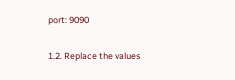port: 9090

1.2. Replace the values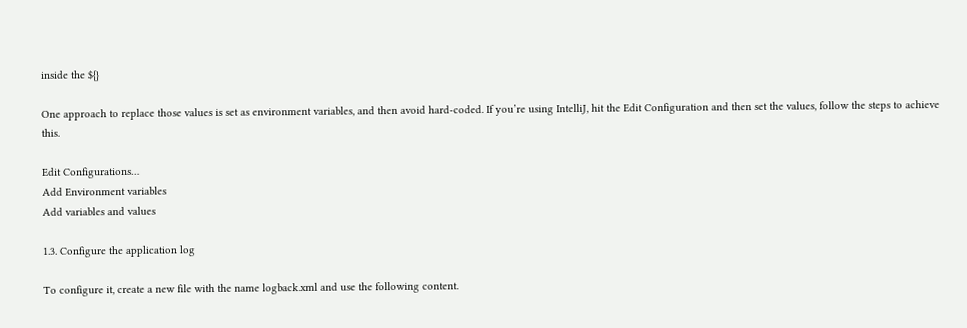inside the ${}

One approach to replace those values is set as environment variables, and then avoid hard-coded. If you’re using IntelliJ, hit the Edit Configuration and then set the values, follow the steps to achieve this.

Edit Configurations…
Add Environment variables
Add variables and values

1.3. Configure the application log

To configure it, create a new file with the name logback.xml and use the following content.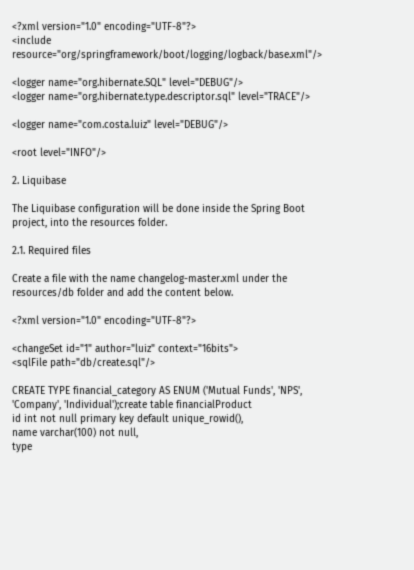<?xml version="1.0" encoding="UTF-8"?>
<include resource="org/springframework/boot/logging/logback/base.xml"/>

<logger name="org.hibernate.SQL" level="DEBUG"/>
<logger name="org.hibernate.type.descriptor.sql" level="TRACE"/>

<logger name="com.costa.luiz" level="DEBUG"/>

<root level="INFO"/>

2. Liquibase

The Liquibase configuration will be done inside the Spring Boot project, into the resources folder.

2.1. Required files

Create a file with the name changelog-master.xml under the resources/db folder and add the content below.

<?xml version="1.0" encoding="UTF-8"?>

<changeSet id="1" author="luiz" context="16bits">
<sqlFile path="db/create.sql"/>

CREATE TYPE financial_category AS ENUM ('Mutual Funds', 'NPS', 'Company', 'Individual');create table financialProduct
id int not null primary key default unique_rowid(),
name varchar(100) not null,
type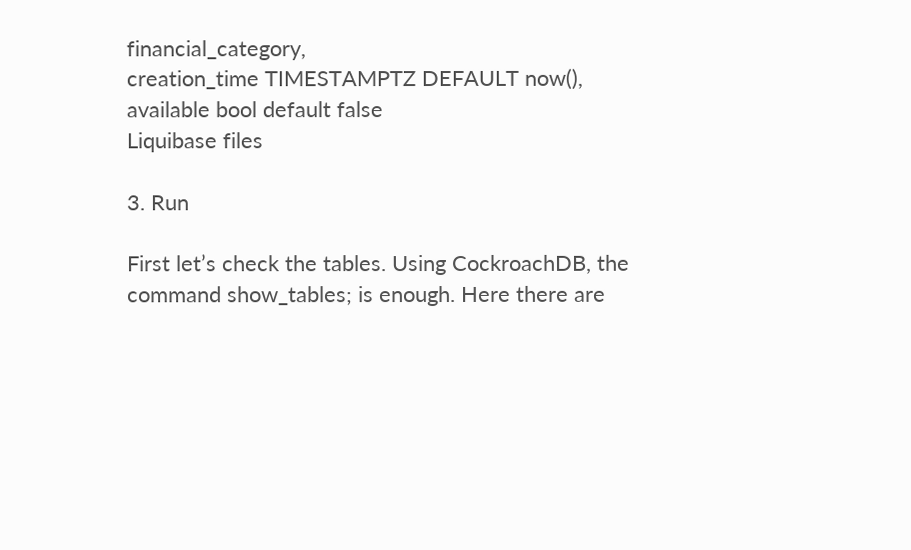financial_category,
creation_time TIMESTAMPTZ DEFAULT now(),
available bool default false
Liquibase files

3. Run

First let’s check the tables. Using CockroachDB, the command show_tables; is enough. Here there are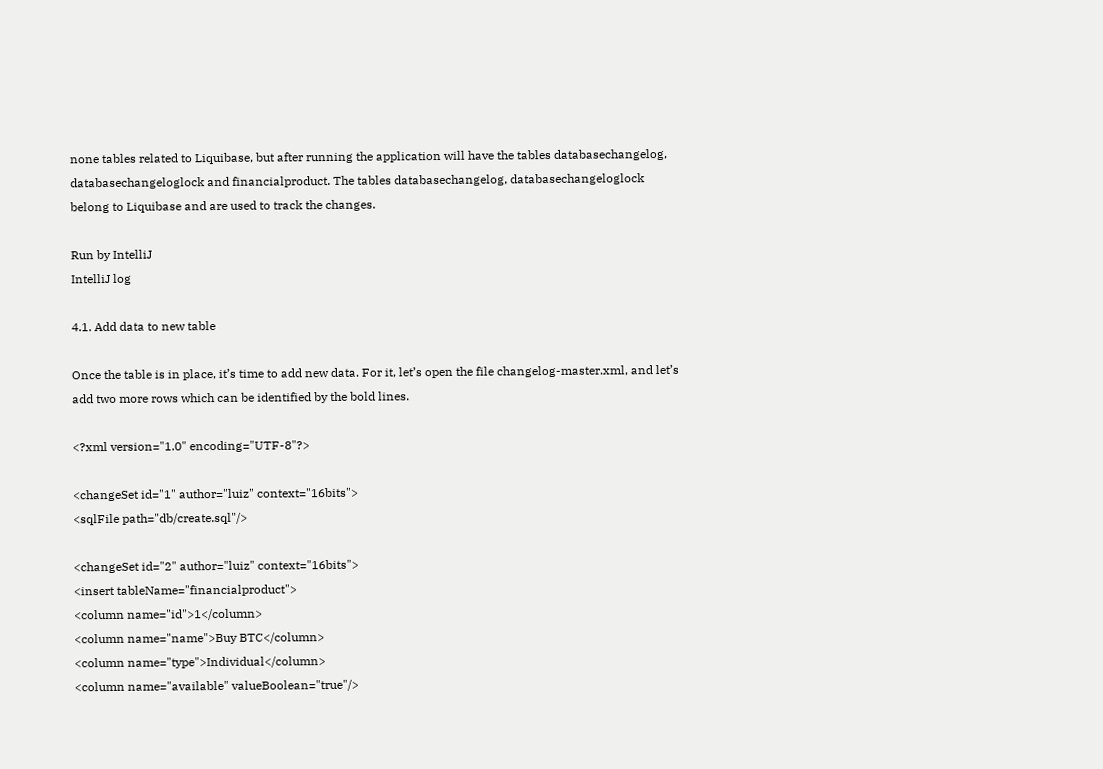none tables related to Liquibase, but after running the application will have the tables databasechangelog, databasechangeloglock and financialproduct. The tables databasechangelog, databasechangeloglock belong to Liquibase and are used to track the changes.

Run by IntelliJ
IntelliJ log

4.1. Add data to new table

Once the table is in place, it’s time to add new data. For it, let’s open the file changelog-master.xml, and let’s add two more rows which can be identified by the bold lines.

<?xml version="1.0" encoding="UTF-8"?>

<changeSet id="1" author="luiz" context="16bits">
<sqlFile path="db/create.sql"/>

<changeSet id="2" author="luiz" context="16bits">
<insert tableName="financialproduct">
<column name="id">1</column>
<column name="name">Buy BTC</column>
<column name="type">Individual</column>
<column name="available" valueBoolean="true"/>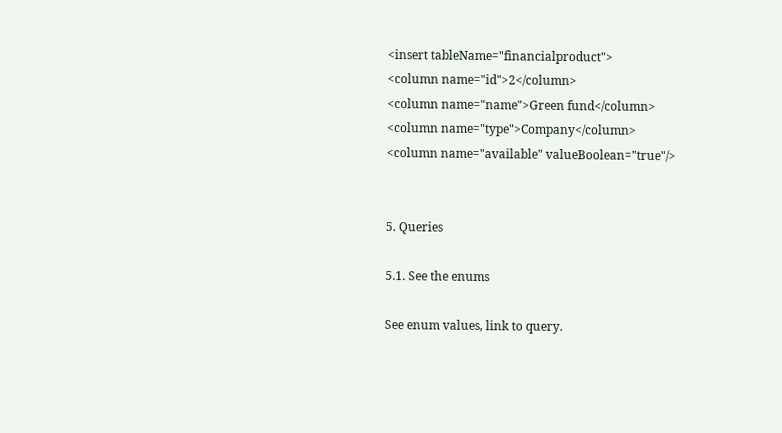<insert tableName="financialproduct">
<column name="id">2</column>
<column name="name">Green fund</column>
<column name="type">Company</column>
<column name="available" valueBoolean="true"/>


5. Queries

5.1. See the enums

See enum values, link to query.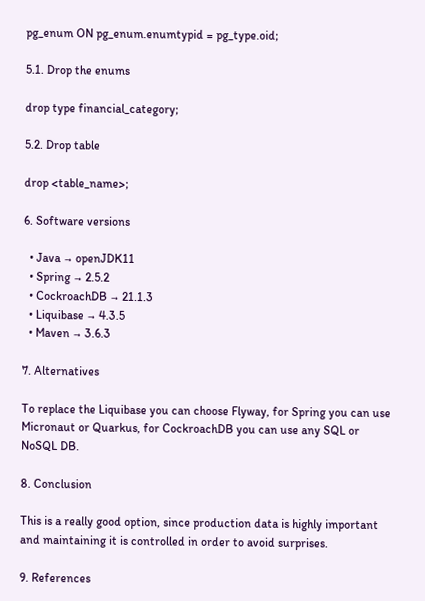pg_enum ON pg_enum.enumtypid = pg_type.oid;

5.1. Drop the enums

drop type financial_category;

5.2. Drop table

drop <table_name>;

6. Software versions

  • Java → openJDK11
  • Spring → 2.5.2
  • CockroachDB → 21.1.3
  • Liquibase → 4.3.5
  • Maven → 3.6.3

7. Alternatives

To replace the Liquibase you can choose Flyway, for Spring you can use Micronaut or Quarkus, for CockroachDB you can use any SQL or NoSQL DB.

8. Conclusion

This is a really good option, since production data is highly important and maintaining it is controlled in order to avoid surprises.

9. References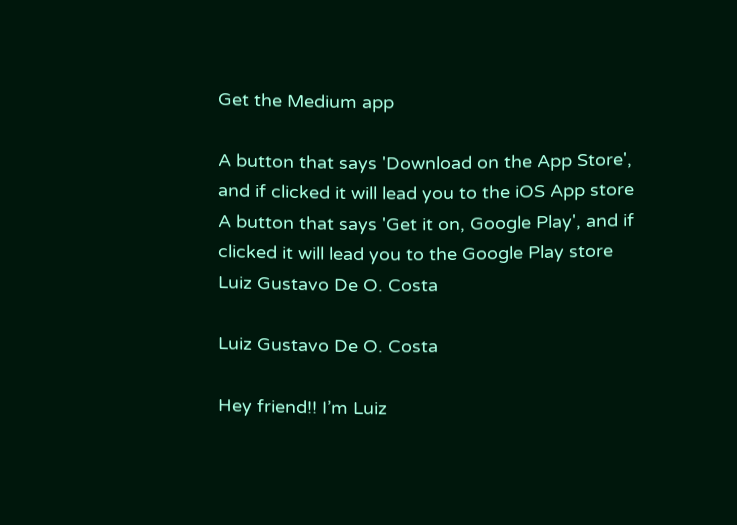Get the Medium app

A button that says 'Download on the App Store', and if clicked it will lead you to the iOS App store
A button that says 'Get it on, Google Play', and if clicked it will lead you to the Google Play store
Luiz Gustavo De O. Costa

Luiz Gustavo De O. Costa

Hey friend!! I’m Luiz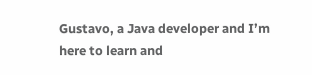Gustavo, a Java developer and I’m here to learn and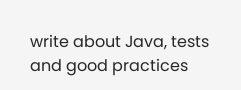write about Java, tests and good practices